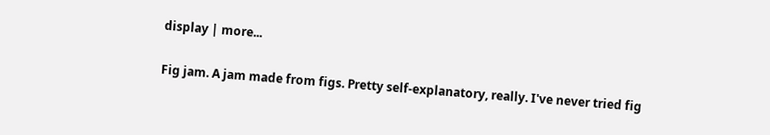display | more...

Fig jam. A jam made from figs. Pretty self-explanatory, really. I've never tried fig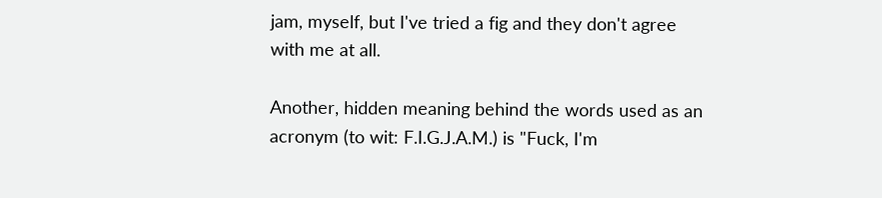jam, myself, but I've tried a fig and they don't agree with me at all.

Another, hidden meaning behind the words used as an acronym (to wit: F.I.G.J.A.M.) is "Fuck, I'm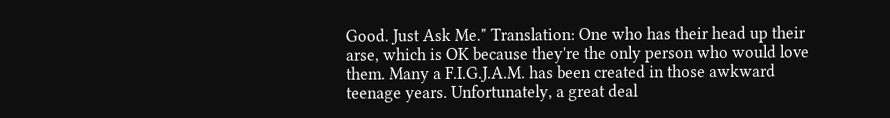Good. Just Ask Me." Translation: One who has their head up their arse, which is OK because they're the only person who would love them. Many a F.I.G.J.A.M. has been created in those awkward teenage years. Unfortunately, a great deal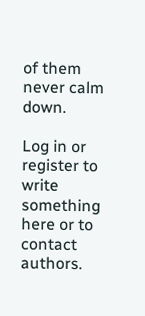of them never calm down.

Log in or register to write something here or to contact authors.